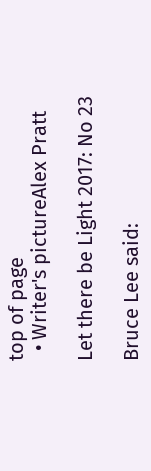top of page
  • Writer's pictureAlex Pratt

Let there be Light 2017: No 23

Bruce Lee said: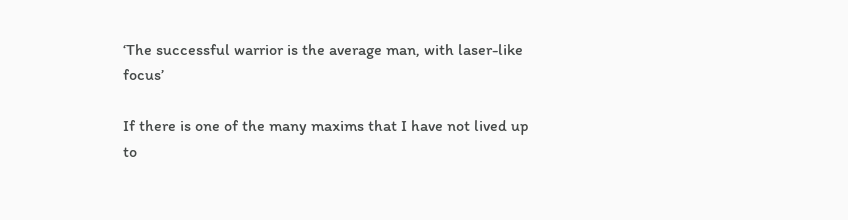‘The successful warrior is the average man, with laser-like focus’

If there is one of the many maxims that I have not lived up to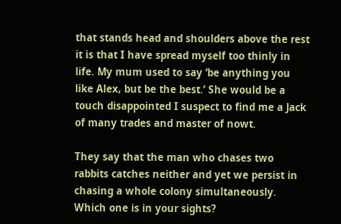that stands head and shoulders above the rest it is that I have spread myself too thinly in life. My mum used to say ‘be anything you like Alex, but be the best.’ She would be a touch disappointed I suspect to find me a Jack of many trades and master of nowt.

They say that the man who chases two rabbits catches neither and yet we persist in chasing a whole colony simultaneously. Which one is in your sights?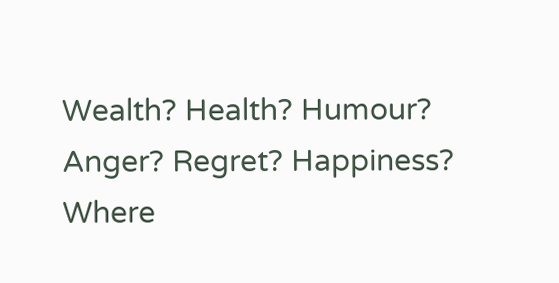Wealth? Health? Humour? Anger? Regret? Happiness? Where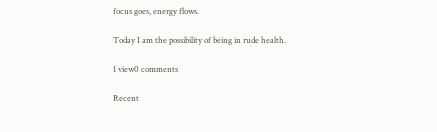focus goes, energy flows.

Today I am the possibility of being in rude health.

1 view0 comments

Recent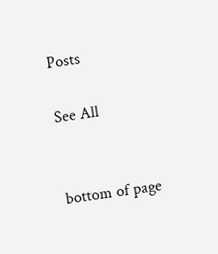Posts

See All


bottom of page